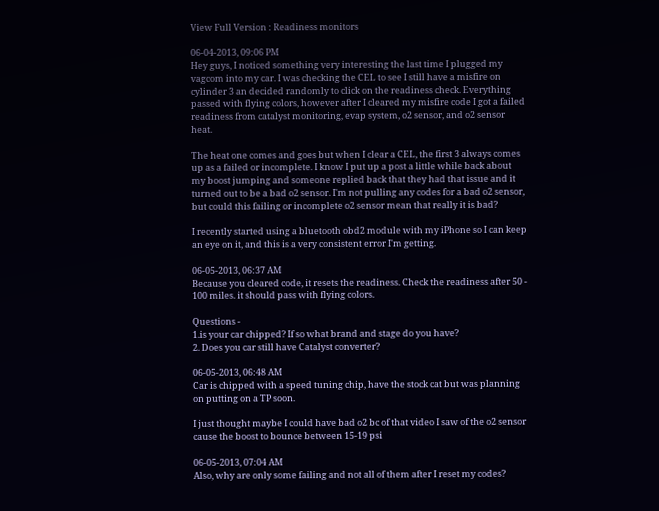View Full Version : Readiness monitors

06-04-2013, 09:06 PM
Hey guys, I noticed something very interesting the last time I plugged my vagcom into my car. I was checking the CEL to see I still have a misfire on cylinder 3 an decided randomly to click on the readiness check. Everything passed with flying colors, however after I cleared my misfire code I got a failed readiness from catalyst monitoring, evap system, o2 sensor, and o2 sensor heat.

The heat one comes and goes but when I clear a CEL, the first 3 always comes up as a failed or incomplete. I know I put up a post a little while back about my boost jumping and someone replied back that they had that issue and it turned out to be a bad o2 sensor. I'm not pulling any codes for a bad o2 sensor, but could this failing or incomplete o2 sensor mean that really it is bad?

I recently started using a bluetooth obd2 module with my iPhone so I can keep an eye on it, and this is a very consistent error I'm getting.

06-05-2013, 06:37 AM
Because you cleared code, it resets the readiness. Check the readiness after 50 - 100 miles. it should pass with flying colors.

Questions -
1.is your car chipped? If so what brand and stage do you have?
2. Does you car still have Catalyst converter?

06-05-2013, 06:48 AM
Car is chipped with a speed tuning chip, have the stock cat but was planning on putting on a TP soon.

I just thought maybe I could have bad o2 bc of that video I saw of the o2 sensor cause the boost to bounce between 15-19 psi

06-05-2013, 07:04 AM
Also, why are only some failing and not all of them after I reset my codes?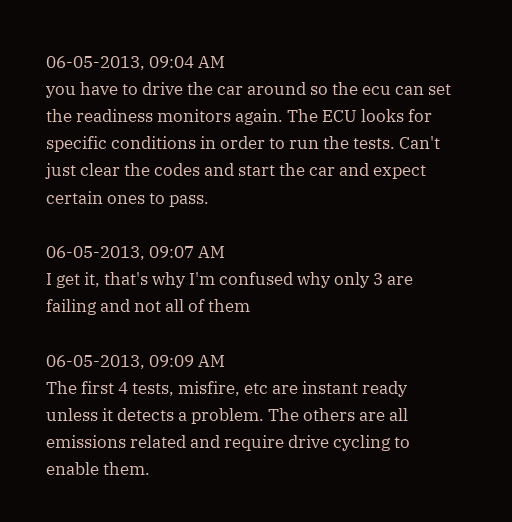06-05-2013, 09:04 AM
you have to drive the car around so the ecu can set the readiness monitors again. The ECU looks for specific conditions in order to run the tests. Can't just clear the codes and start the car and expect certain ones to pass.

06-05-2013, 09:07 AM
I get it, that's why I'm confused why only 3 are failing and not all of them

06-05-2013, 09:09 AM
The first 4 tests, misfire, etc are instant ready unless it detects a problem. The others are all emissions related and require drive cycling to enable them.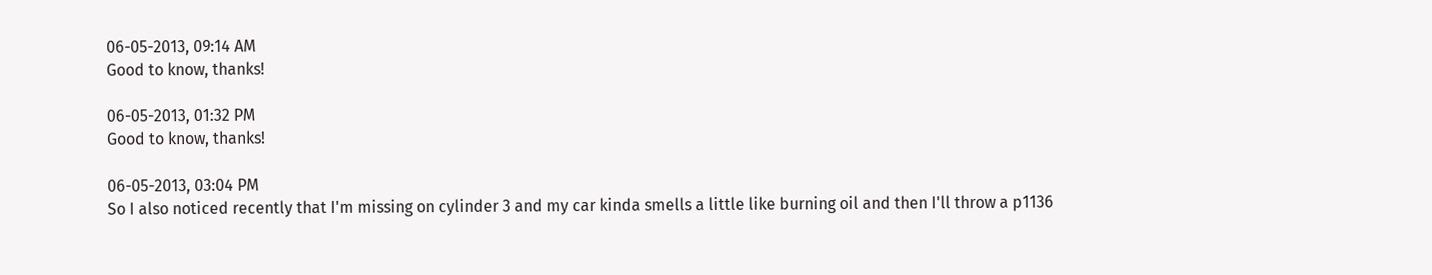06-05-2013, 09:14 AM
Good to know, thanks!

06-05-2013, 01:32 PM
Good to know, thanks!

06-05-2013, 03:04 PM
So I also noticed recently that I'm missing on cylinder 3 and my car kinda smells a little like burning oil and then I'll throw a p1136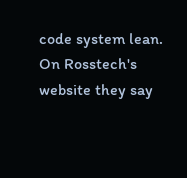code system lean. On Rosstech's website they say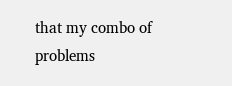that my combo of problems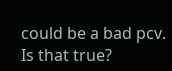could be a bad pcv. Is that true?